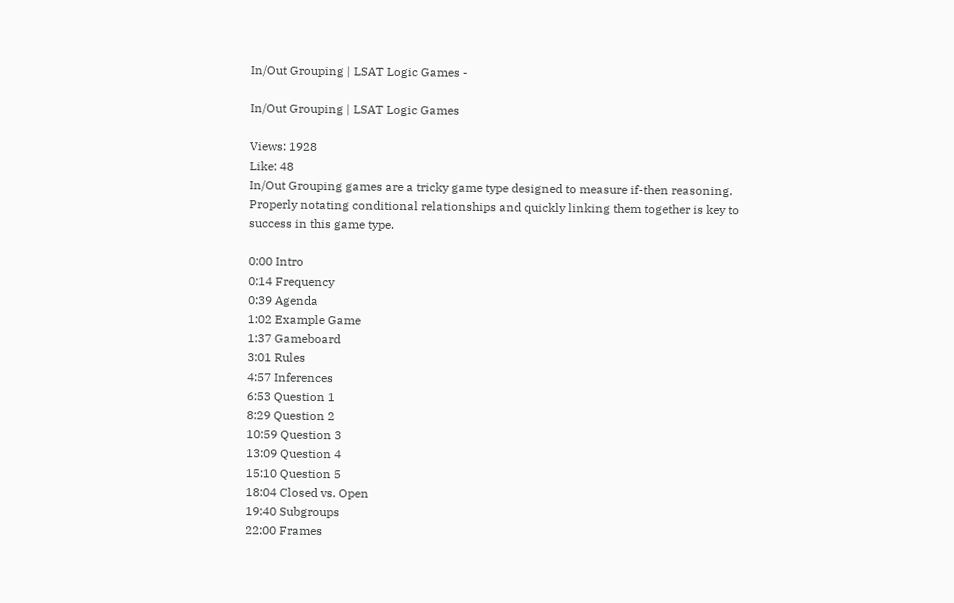In/Out Grouping | LSAT Logic Games -

In/Out Grouping | LSAT Logic Games

Views: 1928
Like: 48
In/Out Grouping games are a tricky game type designed to measure if-then reasoning. Properly notating conditional relationships and quickly linking them together is key to success in this game type.

0:00 Intro
0:14 Frequency
0:39 Agenda
1:02 Example Game
1:37 Gameboard
3:01 Rules
4:57 Inferences
6:53 Question 1
8:29 Question 2
10:59 Question 3
13:09 Question 4
15:10 Question 5
18:04 Closed vs. Open
19:40 Subgroups
22:00 Frames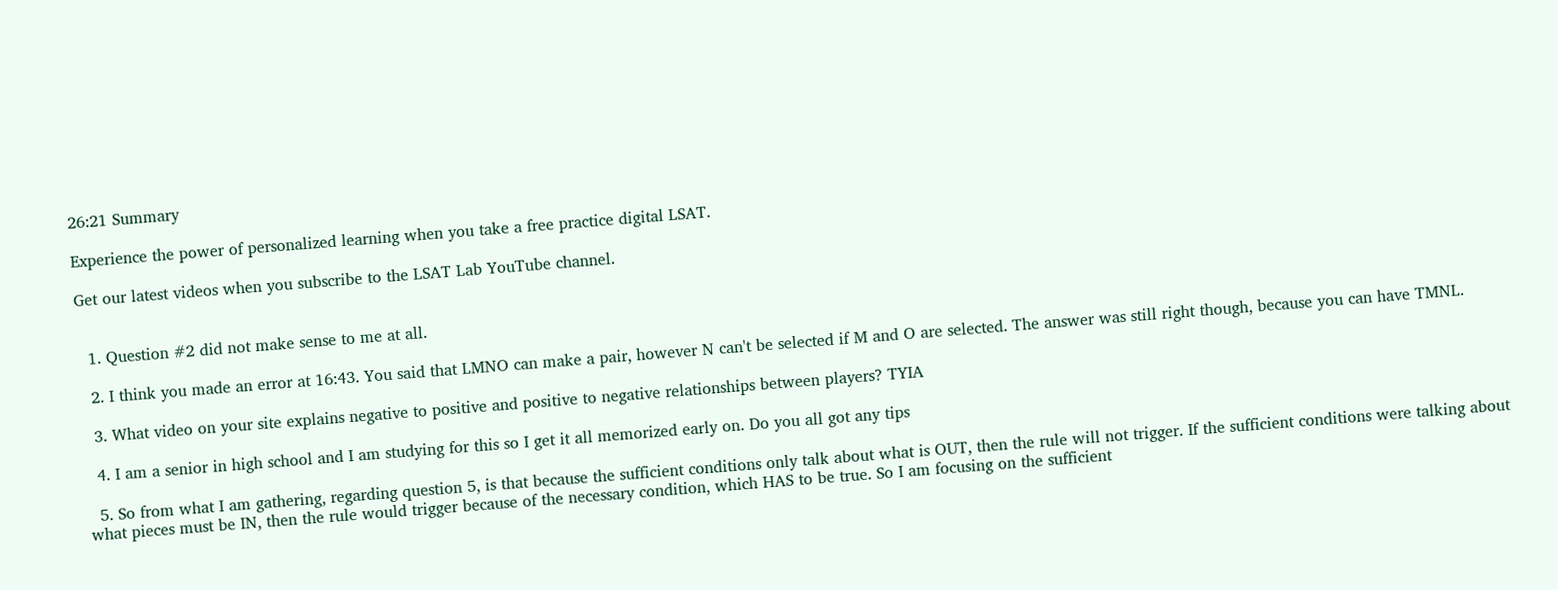26:21 Summary

Experience the power of personalized learning when you take a free practice digital LSAT.

Get our latest videos when you subscribe to the LSAT Lab YouTube channel.


  1. Question #2 did not make sense to me at all.

  2. I think you made an error at 16:43. You said that LMNO can make a pair, however N can't be selected if M and O are selected. The answer was still right though, because you can have TMNL.

  3. What video on your site explains negative to positive and positive to negative relationships between players? TYIA

  4. I am a senior in high school and I am studying for this so I get it all memorized early on. Do you all got any tips

  5. So from what I am gathering, regarding question 5, is that because the sufficient conditions only talk about what is OUT, then the rule will not trigger. If the sufficient conditions were talking about what pieces must be IN, then the rule would trigger because of the necessary condition, which HAS to be true. So I am focusing on the sufficient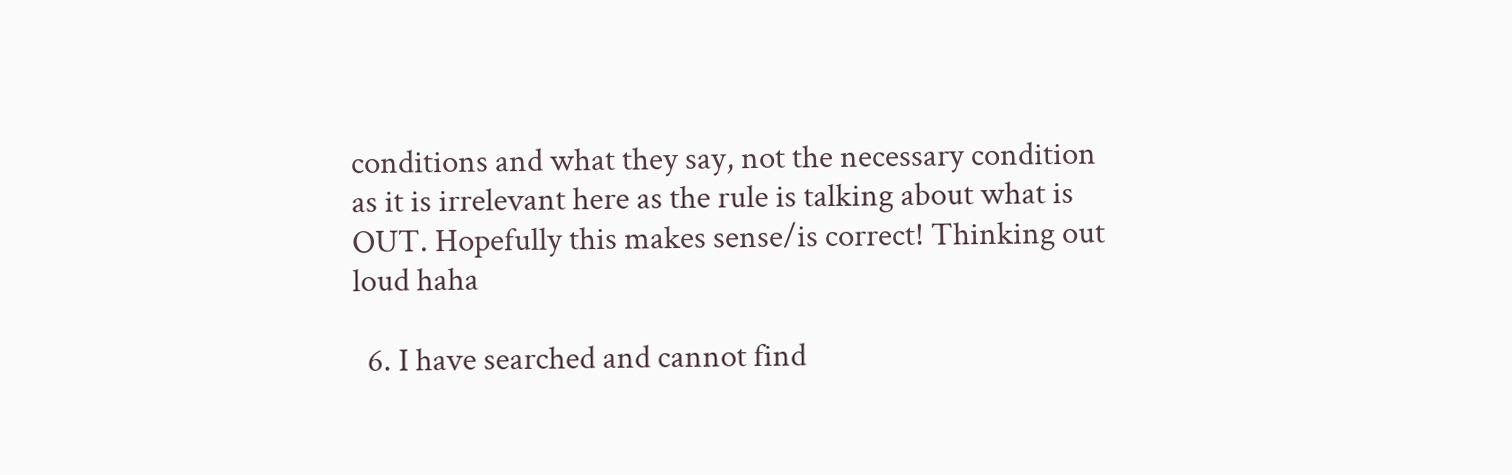conditions and what they say, not the necessary condition as it is irrelevant here as the rule is talking about what is OUT. Hopefully this makes sense/is correct! Thinking out loud haha

  6. I have searched and cannot find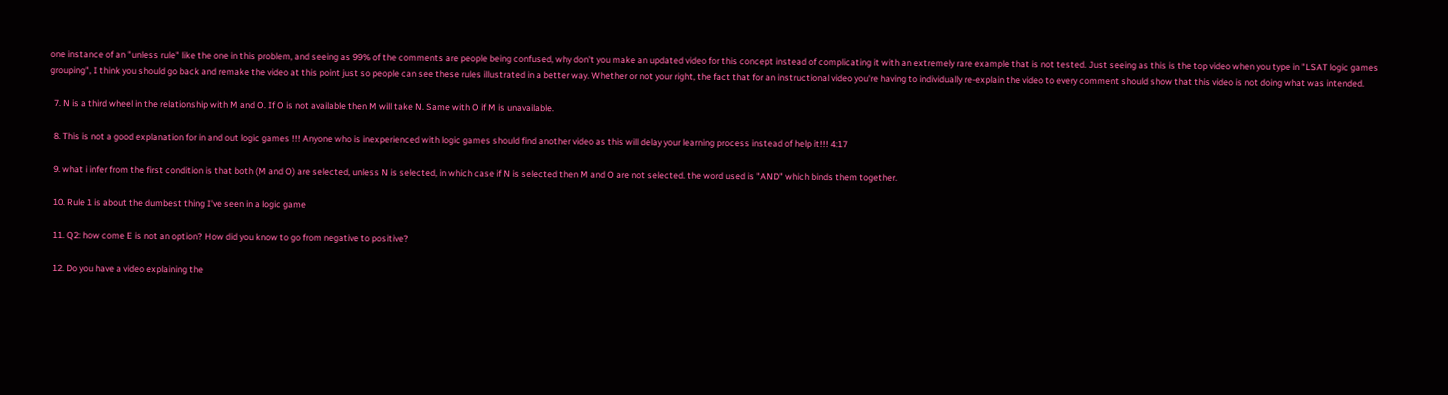one instance of an "unless rule" like the one in this problem, and seeing as 99% of the comments are people being confused, why don't you make an updated video for this concept instead of complicating it with an extremely rare example that is not tested. Just seeing as this is the top video when you type in "LSAT logic games grouping", I think you should go back and remake the video at this point just so people can see these rules illustrated in a better way. Whether or not your right, the fact that for an instructional video you're having to individually re-explain the video to every comment should show that this video is not doing what was intended.

  7. N is a third wheel in the relationship with M and O. If O is not available then M will take N. Same with O if M is unavailable.

  8. This is not a good explanation for in and out logic games !!! Anyone who is inexperienced with logic games should find another video as this will delay your learning process instead of help it!!! 4:17

  9. what i infer from the first condition is that both (M and O) are selected, unless N is selected, in which case if N is selected then M and O are not selected. the word used is "AND" which binds them together.

  10. Rule 1 is about the dumbest thing I've seen in a logic game

  11. Q2: how come E is not an option? How did you know to go from negative to positive?

  12. Do you have a video explaining the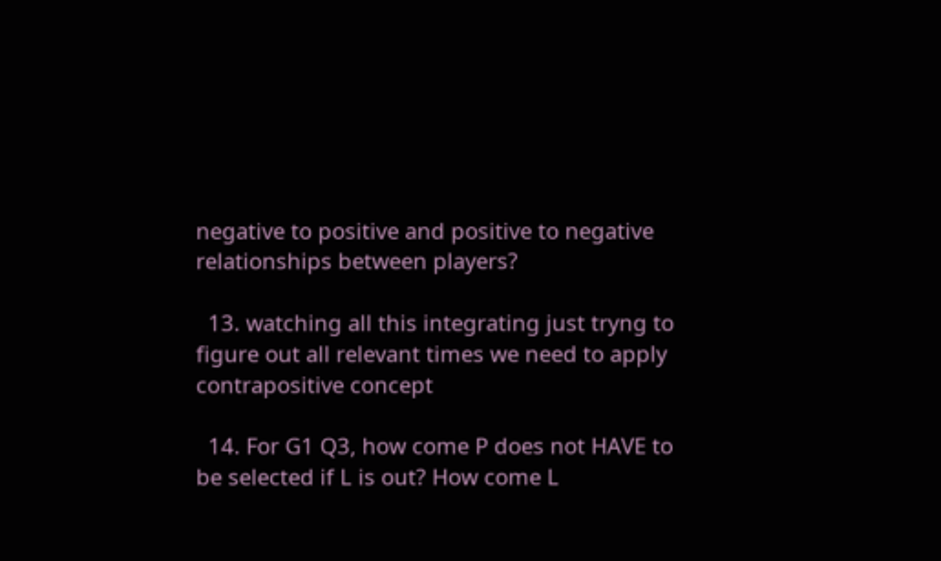negative to positive and positive to negative relationships between players?

  13. watching all this integrating just tryng to figure out all relevant times we need to apply contrapositive concept

  14. For G1 Q3, how come P does not HAVE to be selected if L is out? How come L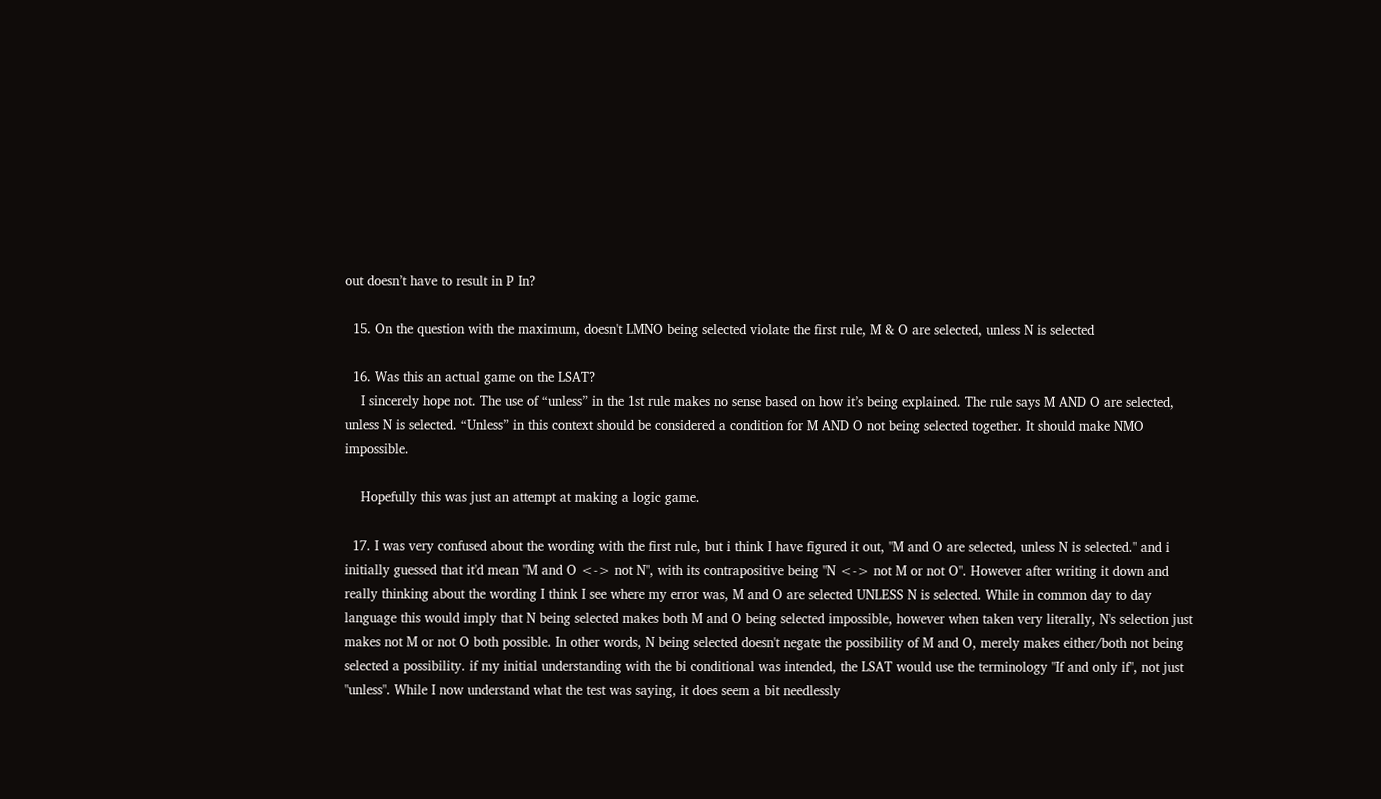out doesn’t have to result in P In?

  15. On the question with the maximum, doesn't LMNO being selected violate the first rule, M & O are selected, unless N is selected

  16. Was this an actual game on the LSAT?
    I sincerely hope not. The use of “unless” in the 1st rule makes no sense based on how it’s being explained. The rule says M AND O are selected, unless N is selected. “Unless” in this context should be considered a condition for M AND O not being selected together. It should make NMO impossible.

    Hopefully this was just an attempt at making a logic game.

  17. I was very confused about the wording with the first rule, but i think I have figured it out, "M and O are selected, unless N is selected." and i initially guessed that it'd mean "M and O <-> not N", with its contrapositive being "N <-> not M or not O". However after writing it down and really thinking about the wording I think I see where my error was, M and O are selected UNLESS N is selected. While in common day to day language this would imply that N being selected makes both M and O being selected impossible, however when taken very literally, N's selection just makes not M or not O both possible. In other words, N being selected doesn't negate the possibility of M and O, merely makes either/both not being selected a possibility. if my initial understanding with the bi conditional was intended, the LSAT would use the terminology "If and only if", not just "unless". While I now understand what the test was saying, it does seem a bit needlessly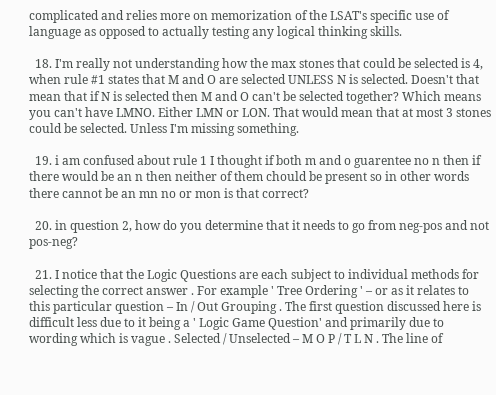complicated and relies more on memorization of the LSAT's specific use of language as opposed to actually testing any logical thinking skills.

  18. I'm really not understanding how the max stones that could be selected is 4, when rule #1 states that M and O are selected UNLESS N is selected. Doesn't that mean that if N is selected then M and O can't be selected together? Which means you can't have LMNO. Either LMN or LON. That would mean that at most 3 stones could be selected. Unless I'm missing something.

  19. i am confused about rule 1 I thought if both m and o guarentee no n then if there would be an n then neither of them chould be present so in other words there cannot be an mn no or mon is that correct?

  20. in question 2, how do you determine that it needs to go from neg-pos and not pos-neg?

  21. I notice that the Logic Questions are each subject to individual methods for selecting the correct answer . For example ' Tree Ordering ' – or as it relates to this particular question – In / Out Grouping . The first question discussed here is difficult less due to it being a ' Logic Game Question' and primarily due to wording which is vague . Selected / Unselected – M O P / T L N . The line of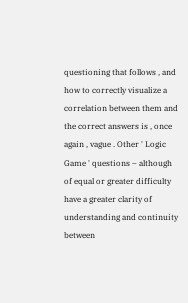questioning that follows , and how to correctly visualize a correlation between them and the correct answers is , once again , vague . Other ' Logic Game ' questions – although of equal or greater difficulty have a greater clarity of understanding and continuity between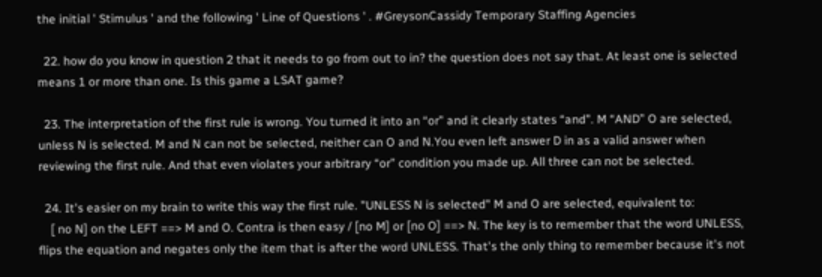the initial ' Stimulus ' and the following ' Line of Questions ' . #GreysonCassidy Temporary Staffing Agencies

  22. how do you know in question 2 that it needs to go from out to in? the question does not say that. At least one is selected means 1 or more than one. Is this game a LSAT game?

  23. The interpretation of the first rule is wrong. You turned it into an “or” and it clearly states “and”. M “AND” O are selected, unless N is selected. M and N can not be selected, neither can O and N.You even left answer D in as a valid answer when reviewing the first rule. And that even violates your arbitrary “or” condition you made up. All three can not be selected.

  24. It's easier on my brain to write this way the first rule. "UNLESS N is selected" M and O are selected, equivalent to:
    [ no N] on the LEFT ==> M and O. Contra is then easy / [no M] or [no O] ==> N. The key is to remember that the word UNLESS, flips the equation and negates only the item that is after the word UNLESS. That's the only thing to remember because it's not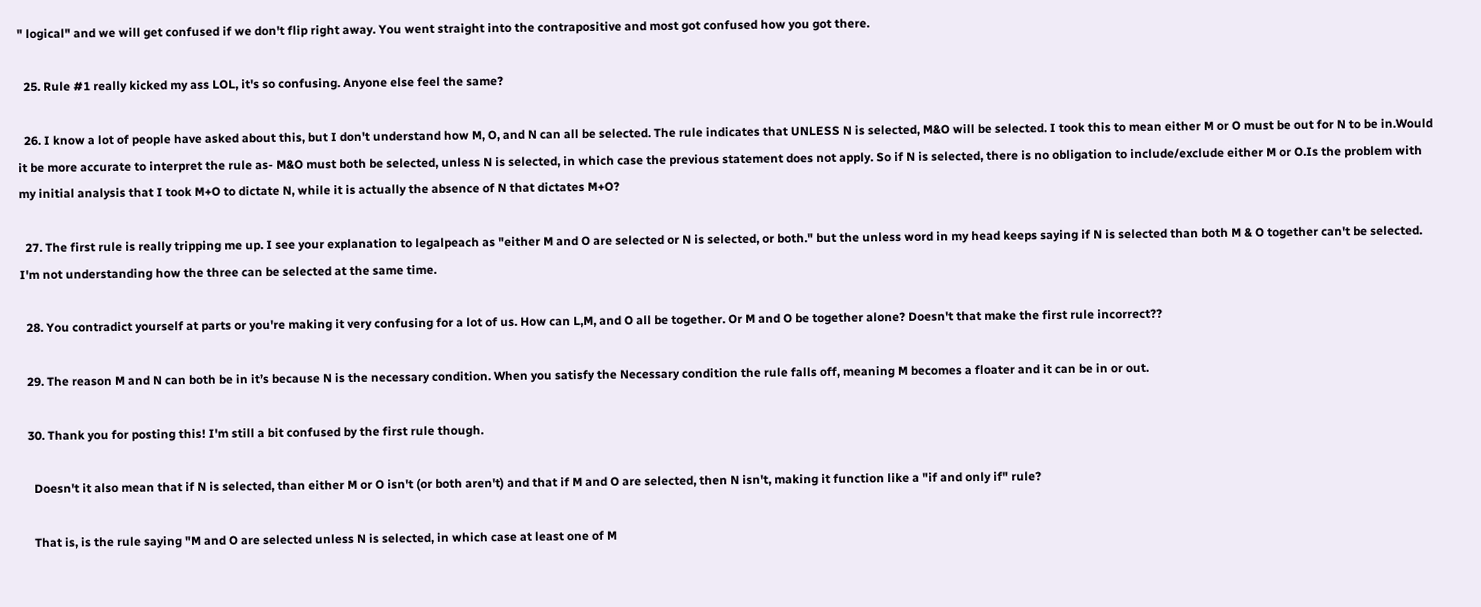" logical" and we will get confused if we don't flip right away. You went straight into the contrapositive and most got confused how you got there.

  25. Rule #1 really kicked my ass LOL, it's so confusing. Anyone else feel the same?

  26. I know a lot of people have asked about this, but I don't understand how M, O, and N can all be selected. The rule indicates that UNLESS N is selected, M&O will be selected. I took this to mean either M or O must be out for N to be in.Would it be more accurate to interpret the rule as- M&O must both be selected, unless N is selected, in which case the previous statement does not apply. So if N is selected, there is no obligation to include/exclude either M or O.Is the problem with my initial analysis that I took M+O to dictate N, while it is actually the absence of N that dictates M+O?

  27. The first rule is really tripping me up. I see your explanation to legalpeach as "either M and O are selected or N is selected, or both." but the unless word in my head keeps saying if N is selected than both M & O together can't be selected. I'm not understanding how the three can be selected at the same time.

  28. You contradict yourself at parts or you're making it very confusing for a lot of us. How can L,M, and O all be together. Or M and O be together alone? Doesn't that make the first rule incorrect??

  29. The reason M and N can both be in it’s because N is the necessary condition. When you satisfy the Necessary condition the rule falls off, meaning M becomes a floater and it can be in or out.

  30. Thank you for posting this! I'm still a bit confused by the first rule though.

    Doesn't it also mean that if N is selected, than either M or O isn't (or both aren't) and that if M and O are selected, then N isn't, making it function like a "if and only if" rule?

    That is, is the rule saying "M and O are selected unless N is selected, in which case at least one of M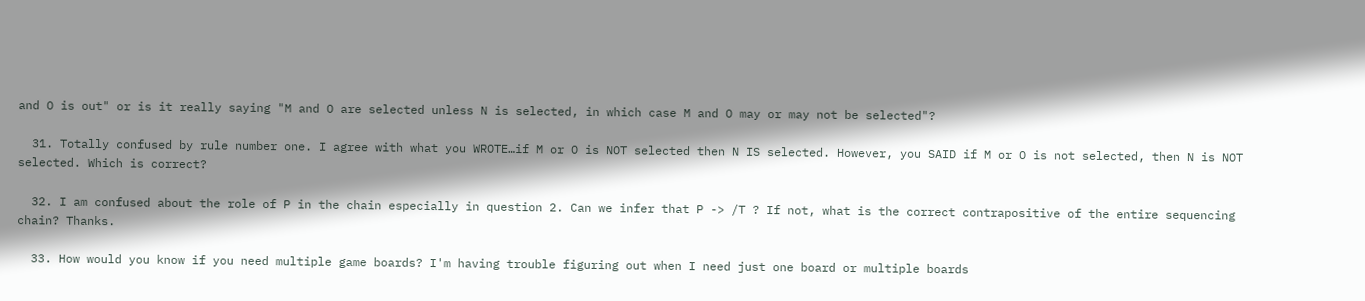and O is out" or is it really saying "M and O are selected unless N is selected, in which case M and O may or may not be selected"?

  31. Totally confused by rule number one. I agree with what you WROTE…if M or O is NOT selected then N IS selected. However, you SAID if M or O is not selected, then N is NOT selected. Which is correct?

  32. I am confused about the role of P in the chain especially in question 2. Can we infer that P -> /T ? If not, what is the correct contrapositive of the entire sequencing chain? Thanks.

  33. How would you know if you need multiple game boards? I'm having trouble figuring out when I need just one board or multiple boards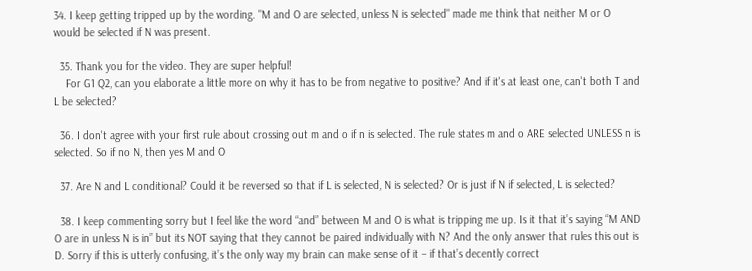34. I keep getting tripped up by the wording. "M and O are selected, unless N is selected" made me think that neither M or O would be selected if N was present.

  35. Thank you for the video. They are super helpful!
    For G1 Q2, can you elaborate a little more on why it has to be from negative to positive? And if it's at least one, can't both T and L be selected?

  36. I don't agree with your first rule about crossing out m and o if n is selected. The rule states m and o ARE selected UNLESS n is selected. So if no N, then yes M and O

  37. Are N and L conditional? Could it be reversed so that if L is selected, N is selected? Or is just if N if selected, L is selected?

  38. I keep commenting sorry but I feel like the word “and” between M and O is what is tripping me up. Is it that it’s saying “M AND O are in unless N is in” but its NOT saying that they cannot be paired individually with N? And the only answer that rules this out is D. Sorry if this is utterly confusing, it’s the only way my brain can make sense of it – if that’s decently correct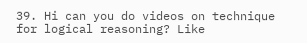39. Hi can you do videos on technique for logical reasoning? Like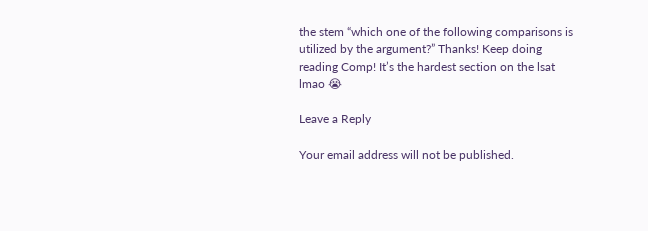the stem “which one of the following comparisons is utilized by the argument?” Thanks! Keep doing reading Comp! It’s the hardest section on the lsat lmao 😭

Leave a Reply

Your email address will not be published.